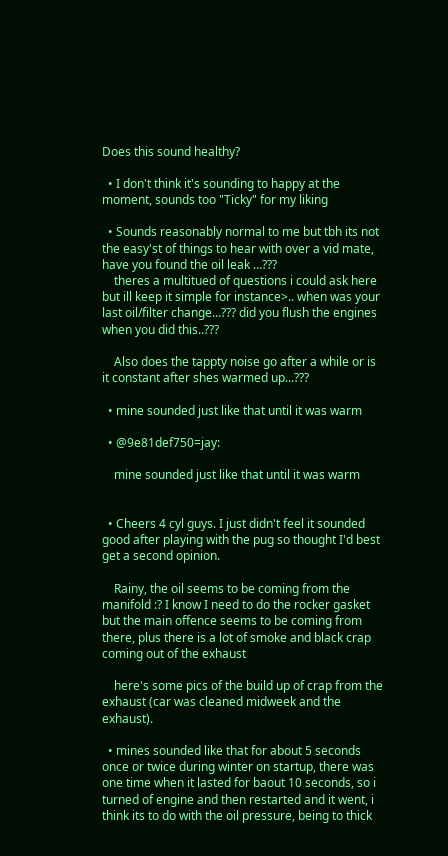Does this sound healthy?

  • I don't think it's sounding to happy at the moment, sounds too "Ticky" for my liking

  • Sounds reasonably normal to me but tbh its not the easy'st of things to hear with over a vid mate, have you found the oil leak …???
    theres a multitued of questions i could ask here but ill keep it simple for instance>.. when was your last oil/filter change...??? did you flush the engines when you did this..???

    Also does the tappty noise go after a while or is it constant after shes warmed up...???

  • mine sounded just like that until it was warm

  • @9e81def750=jay:

    mine sounded just like that until it was warm


  • Cheers 4 cyl guys. I just didn't feel it sounded good after playing with the pug so thought I'd best get a second opinion.

    Rainy, the oil seems to be coming from the manifold :? I know I need to do the rocker gasket but the main offence seems to be coming from there, plus there is a lot of smoke and black crap coming out of the exhaust

    here's some pics of the build up of crap from the exhaust (car was cleaned midweek and the exhaust).

  • mines sounded like that for about 5 seconds once or twice during winter on startup, there was one time when it lasted for baout 10 seconds, so i turned of engine and then restarted and it went, i think its to do with the oil pressure, being to thick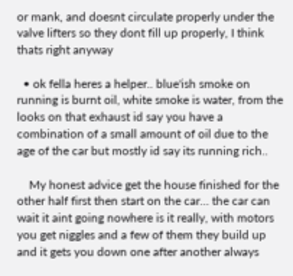or mank, and doesnt circulate properly under the valve lifters so they dont fill up properly, I think thats right anyway

  • ok fella heres a helper.. blue'ish smoke on running is burnt oil, white smoke is water, from the looks on that exhaust id say you have a combination of a small amount of oil due to the age of the car but mostly id say its running rich..

    My honest advice get the house finished for the other half first then start on the car… the car can wait it aint going nowhere is it really, with motors you get niggles and a few of them they build up and it gets you down one after another always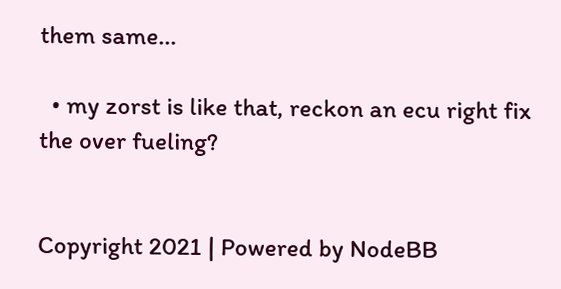them same...

  • my zorst is like that, reckon an ecu right fix the over fueling?


Copyright 2021 | Powered by NodeBB